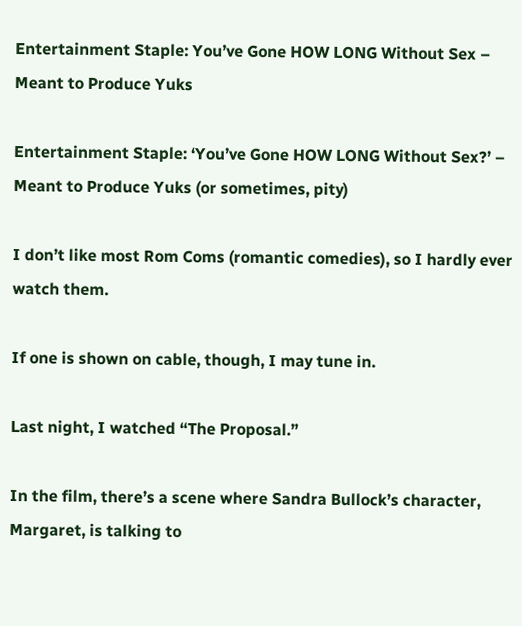Entertainment Staple: You’ve Gone HOW LONG Without Sex – Meant to Produce Yuks

Entertainment Staple: ‘You’ve Gone HOW LONG Without Sex?’ – Meant to Produce Yuks (or sometimes, pity)

I don’t like most Rom Coms (romantic comedies), so I hardly ever watch them.

If one is shown on cable, though, I may tune in.

Last night, I watched “The Proposal.”

In the film, there’s a scene where Sandra Bullock’s character, Margaret, is talking to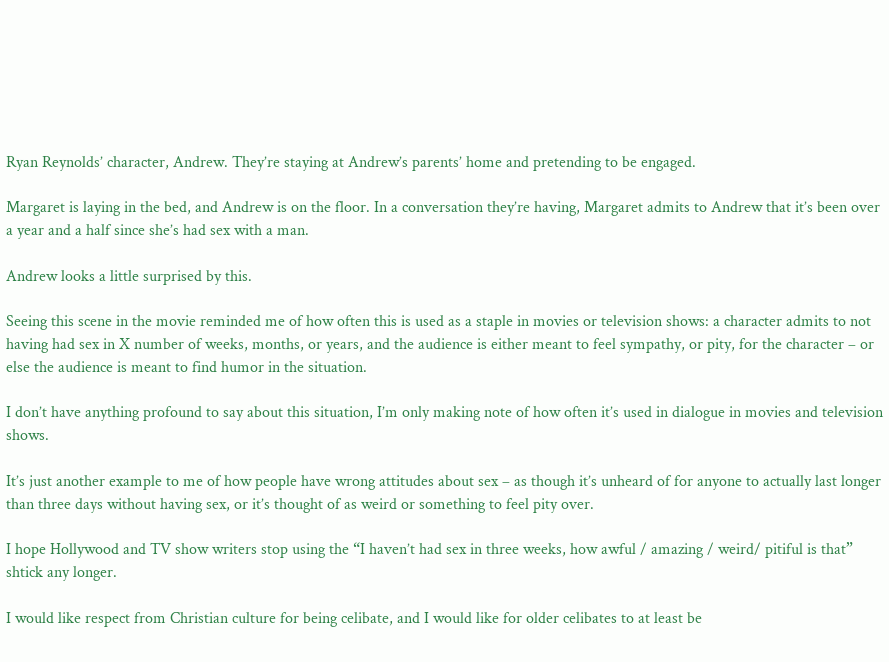Ryan Reynolds’ character, Andrew. They’re staying at Andrew’s parents’ home and pretending to be engaged.

Margaret is laying in the bed, and Andrew is on the floor. In a conversation they’re having, Margaret admits to Andrew that it’s been over a year and a half since she’s had sex with a man.

Andrew looks a little surprised by this.

Seeing this scene in the movie reminded me of how often this is used as a staple in movies or television shows: a character admits to not having had sex in X number of weeks, months, or years, and the audience is either meant to feel sympathy, or pity, for the character – or else the audience is meant to find humor in the situation.

I don’t have anything profound to say about this situation, I’m only making note of how often it’s used in dialogue in movies and television shows.

It’s just another example to me of how people have wrong attitudes about sex – as though it’s unheard of for anyone to actually last longer than three days without having sex, or it’s thought of as weird or something to feel pity over.

I hope Hollywood and TV show writers stop using the “I haven’t had sex in three weeks, how awful / amazing / weird/ pitiful is that” shtick any longer.

I would like respect from Christian culture for being celibate, and I would like for older celibates to at least be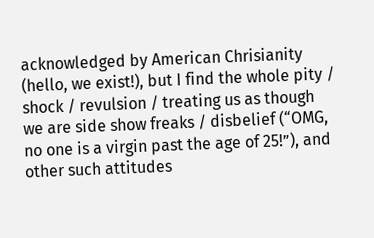acknowledged by American Chrisianity (hello, we exist!), but I find the whole pity / shock / revulsion / treating us as though we are side show freaks / disbelief (“OMG, no one is a virgin past the age of 25!”), and other such attitudes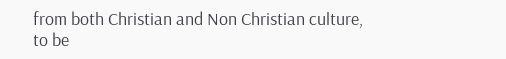from both Christian and Non Christian culture, to be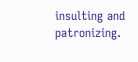insulting and patronizing.